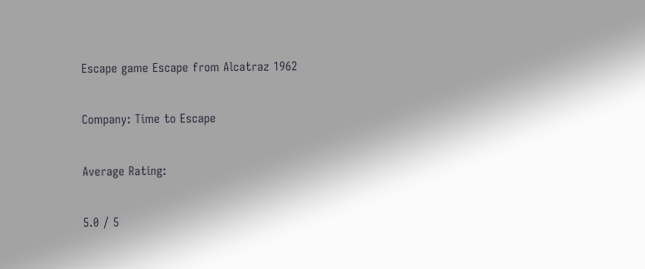Escape game Escape from Alcatraz 1962

Company: Time to Escape

Average Rating:

5.0 / 5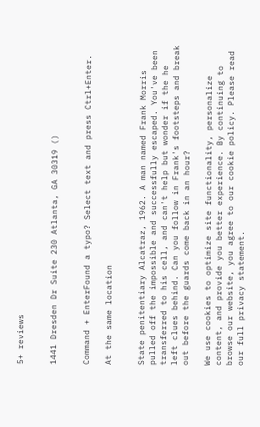5+ reviews


1441 Dresden Dr Suite 230 Atlanta, GA 30319 ()


Command + EnterFound a typo? Select text and press Ctrl+Enter.

At the same location


State penitentiary Alcatraz, 1962. A man named Frank Morris pulled off the impossible and successfully escaped. You've been transferred to his cell, and can't help but wonder if the he left clues behind. Can you follow in Frank's footsteps and break out before the guards come back in an hour?

We use cookies to optimize site functionality, personalize content, and provide you better experience. By continuing to browse our website, you agree to our cookie policy. Please read our full privacy statement.